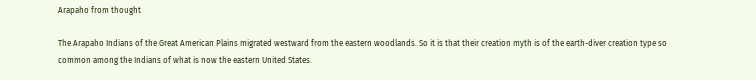Arapaho from thought

The Arapaho Indians of the Great American Plains migrated westward from the eastern woodlands. So it is that their creation myth is of the earth-diver creation type so common among the Indians of what is now the eastern United States.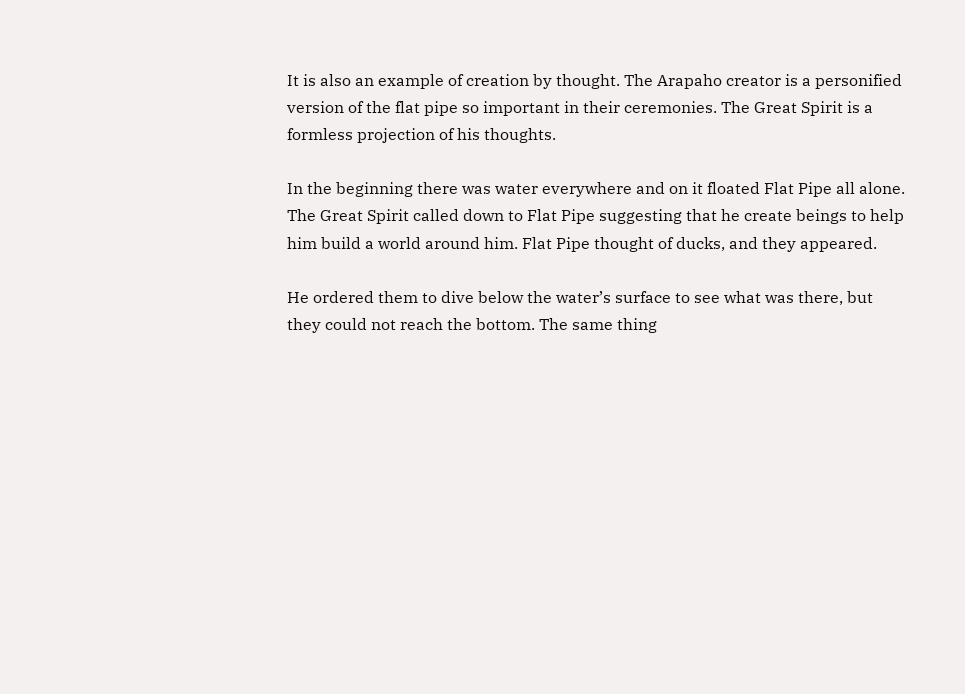It is also an example of creation by thought. The Arapaho creator is a personified version of the flat pipe so important in their ceremonies. The Great Spirit is a formless projection of his thoughts.

In the beginning there was water everywhere and on it floated Flat Pipe all alone. The Great Spirit called down to Flat Pipe suggesting that he create beings to help him build a world around him. Flat Pipe thought of ducks, and they appeared.

He ordered them to dive below the water’s surface to see what was there, but they could not reach the bottom. The same thing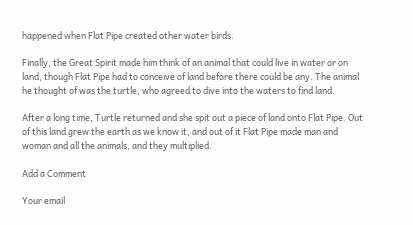happened when Flat Pipe created other water birds.

Finally, the Great Spirit made him think of an animal that could live in water or on land, though Flat Pipe had to conceive of land before there could be any. The animal he thought of was the turtle, who agreed to dive into the waters to find land.

After a long time, Turtle returned and she spit out a piece of land onto Flat Pipe. Out of this land grew the earth as we know it, and out of it Flat Pipe made man and woman and all the animals, and they multiplied.

Add a Comment

Your email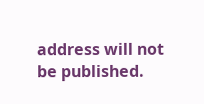address will not be published.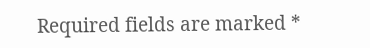Required fields are marked *